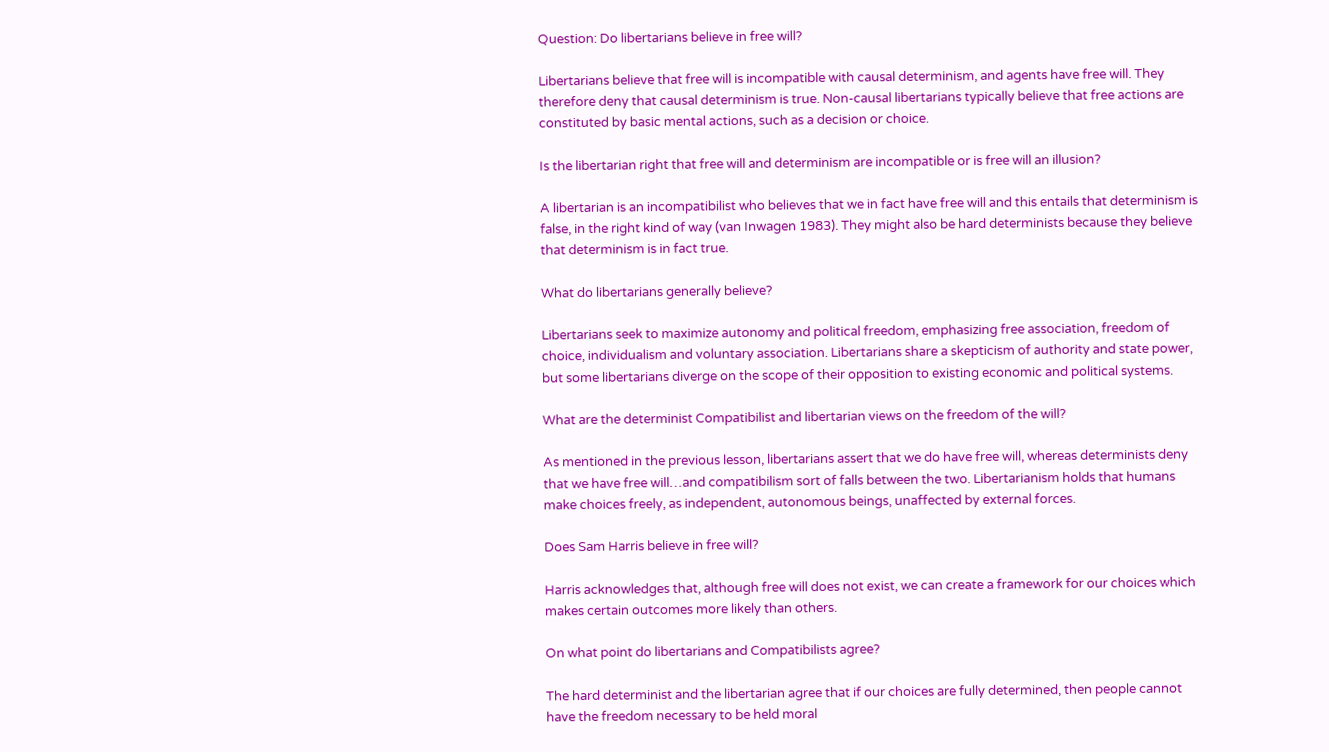Question: Do libertarians believe in free will?

Libertarians believe that free will is incompatible with causal determinism, and agents have free will. They therefore deny that causal determinism is true. Non-causal libertarians typically believe that free actions are constituted by basic mental actions, such as a decision or choice.

Is the libertarian right that free will and determinism are incompatible or is free will an illusion?

A libertarian is an incompatibilist who believes that we in fact have free will and this entails that determinism is false, in the right kind of way (van Inwagen 1983). They might also be hard determinists because they believe that determinism is in fact true.

What do libertarians generally believe?

Libertarians seek to maximize autonomy and political freedom, emphasizing free association, freedom of choice, individualism and voluntary association. Libertarians share a skepticism of authority and state power, but some libertarians diverge on the scope of their opposition to existing economic and political systems.

What are the determinist Compatibilist and libertarian views on the freedom of the will?

As mentioned in the previous lesson, libertarians assert that we do have free will, whereas determinists deny that we have free will…and compatibilism sort of falls between the two. Libertarianism holds that humans make choices freely, as independent, autonomous beings, unaffected by external forces.

Does Sam Harris believe in free will?

Harris acknowledges that, although free will does not exist, we can create a framework for our choices which makes certain outcomes more likely than others.

On what point do libertarians and Compatibilists agree?

The hard determinist and the libertarian agree that if our choices are fully determined, then people cannot have the freedom necessary to be held moral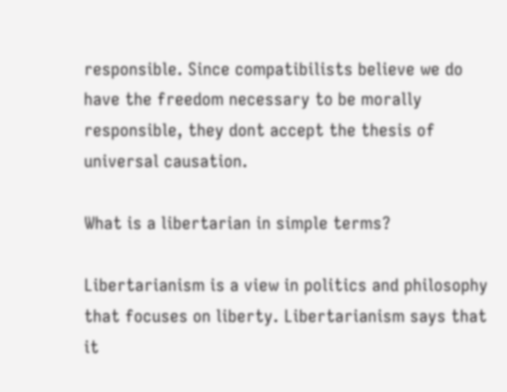responsible. Since compatibilists believe we do have the freedom necessary to be morally responsible, they dont accept the thesis of universal causation.

What is a libertarian in simple terms?

Libertarianism is a view in politics and philosophy that focuses on liberty. Libertarianism says that it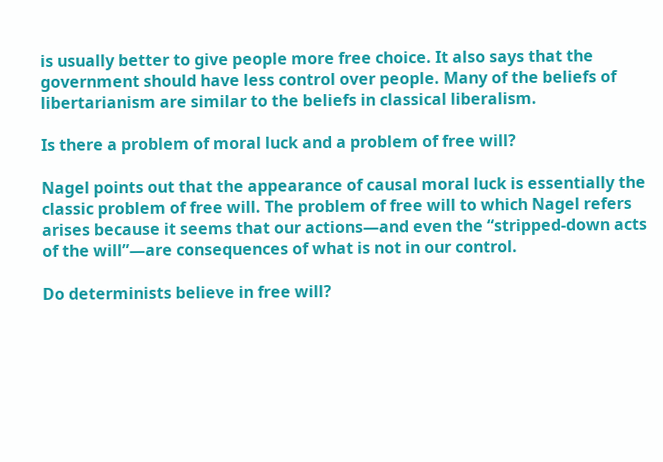is usually better to give people more free choice. It also says that the government should have less control over people. Many of the beliefs of libertarianism are similar to the beliefs in classical liberalism.

Is there a problem of moral luck and a problem of free will?

Nagel points out that the appearance of causal moral luck is essentially the classic problem of free will. The problem of free will to which Nagel refers arises because it seems that our actions—and even the “stripped-down acts of the will”—are consequences of what is not in our control.

Do determinists believe in free will?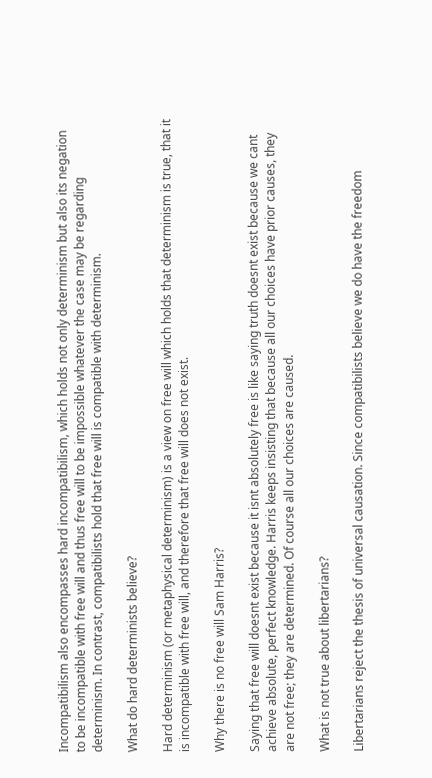Incompatibilism also encompasses hard incompatibilism, which holds not only determinism but also its negation to be incompatible with free will and thus free will to be impossible whatever the case may be regarding determinism. In contrast, compatibilists hold that free will is compatible with determinism.

What do hard determinists believe?

Hard determinism (or metaphysical determinism) is a view on free will which holds that determinism is true, that it is incompatible with free will, and therefore that free will does not exist.

Why there is no free will Sam Harris?

Saying that free will doesnt exist because it isnt absolutely free is like saying truth doesnt exist because we cant achieve absolute, perfect knowledge. Harris keeps insisting that because all our choices have prior causes, they are not free; they are determined. Of course all our choices are caused.

What is not true about libertarians?

Libertarians reject the thesis of universal causation. Since compatibilists believe we do have the freedom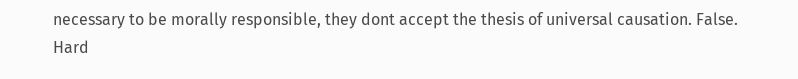necessary to be morally responsible, they dont accept the thesis of universal causation. False. Hard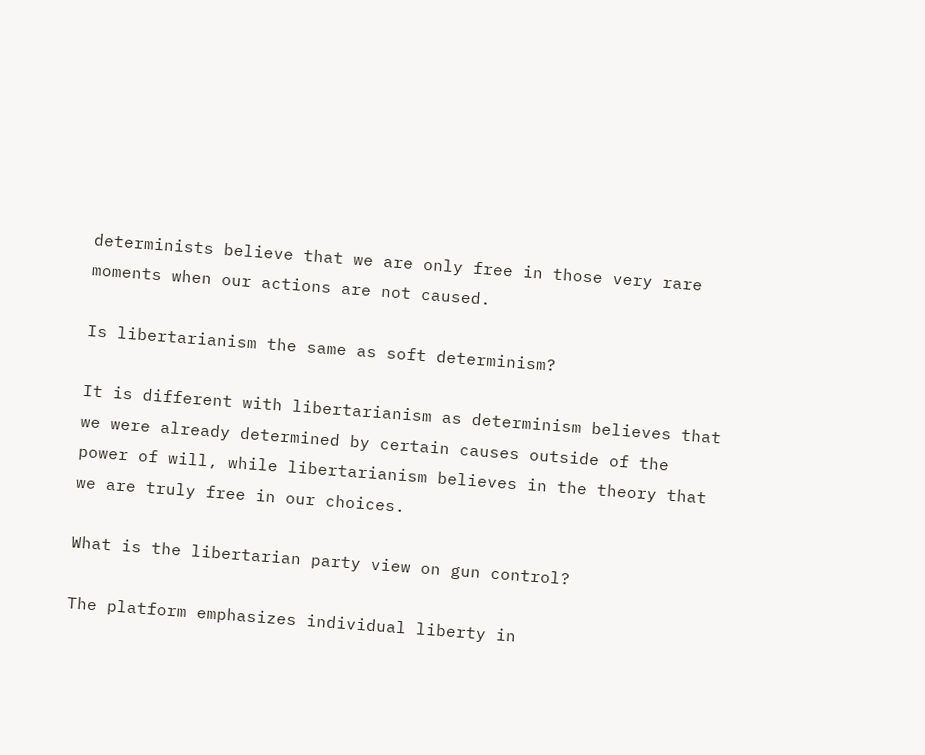determinists believe that we are only free in those very rare moments when our actions are not caused.

Is libertarianism the same as soft determinism?

It is different with libertarianism as determinism believes that we were already determined by certain causes outside of the power of will, while libertarianism believes in the theory that we are truly free in our choices.

What is the libertarian party view on gun control?

The platform emphasizes individual liberty in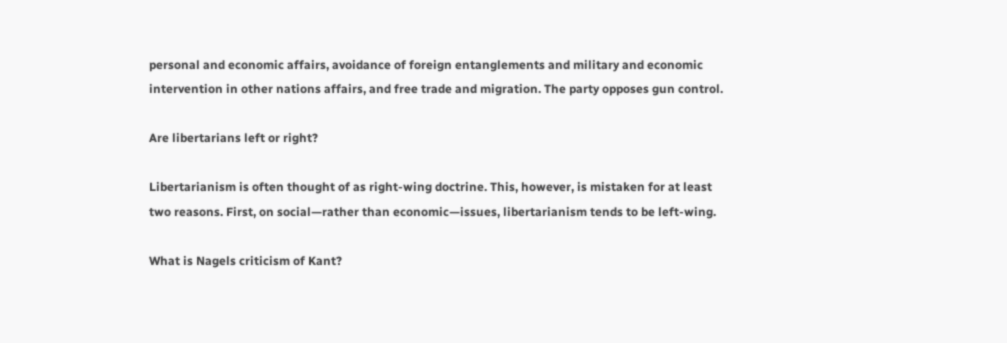personal and economic affairs, avoidance of foreign entanglements and military and economic intervention in other nations affairs, and free trade and migration. The party opposes gun control.

Are libertarians left or right?

Libertarianism is often thought of as right-wing doctrine. This, however, is mistaken for at least two reasons. First, on social—rather than economic—issues, libertarianism tends to be left-wing.

What is Nagels criticism of Kant?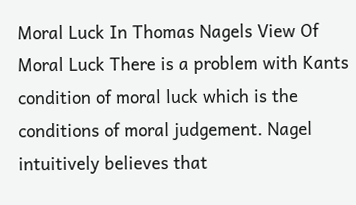Moral Luck In Thomas Nagels View Of Moral Luck There is a problem with Kants condition of moral luck which is the conditions of moral judgement. Nagel intuitively believes that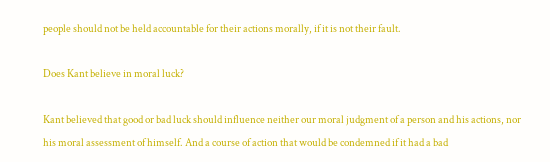people should not be held accountable for their actions morally, if it is not their fault.

Does Kant believe in moral luck?

Kant believed that good or bad luck should influence neither our moral judgment of a person and his actions, nor his moral assessment of himself. And a course of action that would be condemned if it had a bad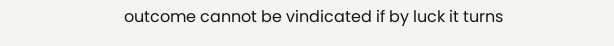outcome cannot be vindicated if by luck it turns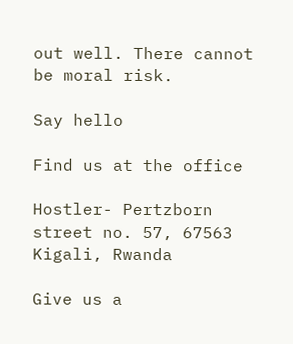out well. There cannot be moral risk.

Say hello

Find us at the office

Hostler- Pertzborn street no. 57, 67563 Kigali, Rwanda

Give us a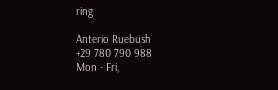ring

Anterio Ruebush
+29 780 790 988
Mon - Fri,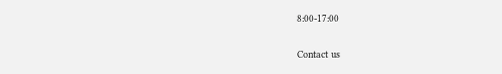8:00-17:00

Contact us